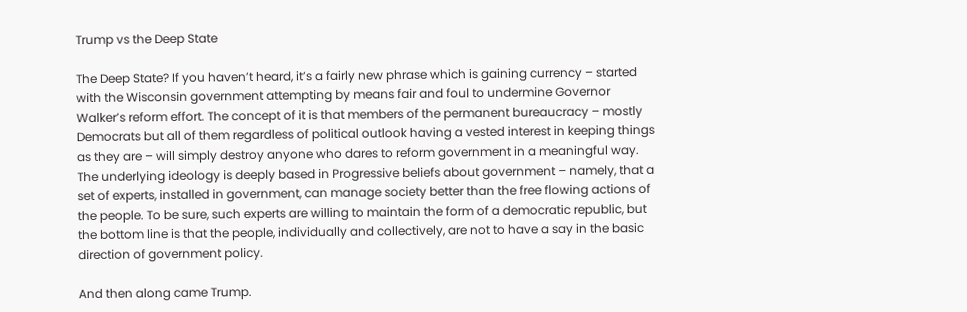Trump vs the Deep State

The Deep State? If you haven’t heard, it’s a fairly new phrase which is gaining currency – started with the Wisconsin government attempting by means fair and foul to undermine Governor Walker’s reform effort. The concept of it is that members of the permanent bureaucracy – mostly Democrats but all of them regardless of political outlook having a vested interest in keeping things as they are – will simply destroy anyone who dares to reform government in a meaningful way. The underlying ideology is deeply based in Progressive beliefs about government – namely, that a set of experts, installed in government, can manage society better than the free flowing actions of the people. To be sure, such experts are willing to maintain the form of a democratic republic, but the bottom line is that the people, individually and collectively, are not to have a say in the basic direction of government policy.

And then along came Trump.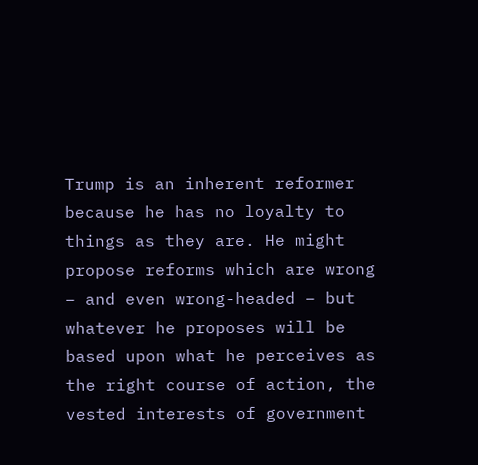Trump is an inherent reformer because he has no loyalty to things as they are. He might propose reforms which are wrong – and even wrong-headed – but whatever he proposes will be based upon what he perceives as the right course of action, the vested interests of government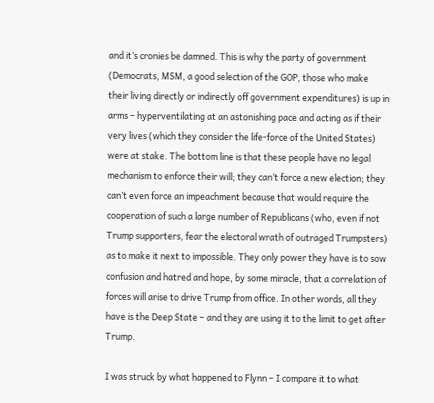and it’s cronies be damned. This is why the party of government (Democrats, MSM, a good selection of the GOP, those who make their living directly or indirectly off government expenditures) is up in arms – hyperventilating at an astonishing pace and acting as if their very lives (which they consider the life-force of the United States) were at stake. The bottom line is that these people have no legal mechanism to enforce their will; they can’t force a new election; they can’t even force an impeachment because that would require the cooperation of such a large number of Republicans (who, even if not Trump supporters, fear the electoral wrath of outraged Trumpsters) as to make it next to impossible. They only power they have is to sow confusion and hatred and hope, by some miracle, that a correlation of forces will arise to drive Trump from office. In other words, all they have is the Deep State – and they are using it to the limit to get after Trump.

I was struck by what happened to Flynn – I compare it to what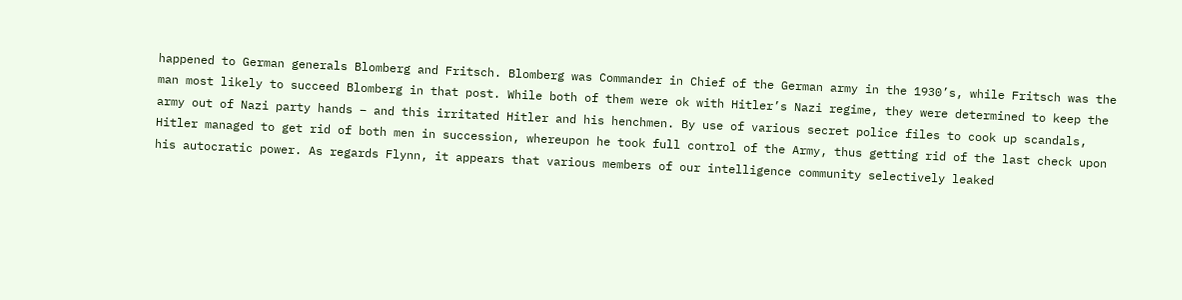happened to German generals Blomberg and Fritsch. Blomberg was Commander in Chief of the German army in the 1930’s, while Fritsch was the man most likely to succeed Blomberg in that post. While both of them were ok with Hitler’s Nazi regime, they were determined to keep the army out of Nazi party hands – and this irritated Hitler and his henchmen. By use of various secret police files to cook up scandals, Hitler managed to get rid of both men in succession, whereupon he took full control of the Army, thus getting rid of the last check upon his autocratic power. As regards Flynn, it appears that various members of our intelligence community selectively leaked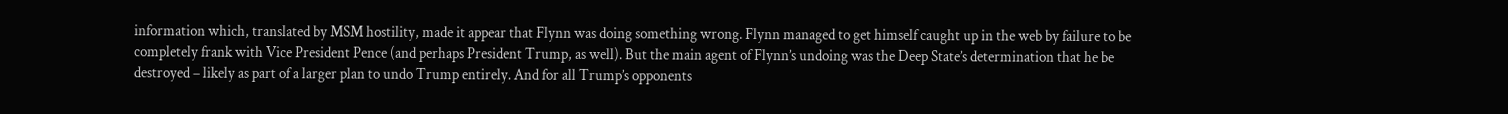information which, translated by MSM hostility, made it appear that Flynn was doing something wrong. Flynn managed to get himself caught up in the web by failure to be completely frank with Vice President Pence (and perhaps President Trump, as well). But the main agent of Flynn’s undoing was the Deep State’s determination that he be destroyed – likely as part of a larger plan to undo Trump entirely. And for all Trump’s opponents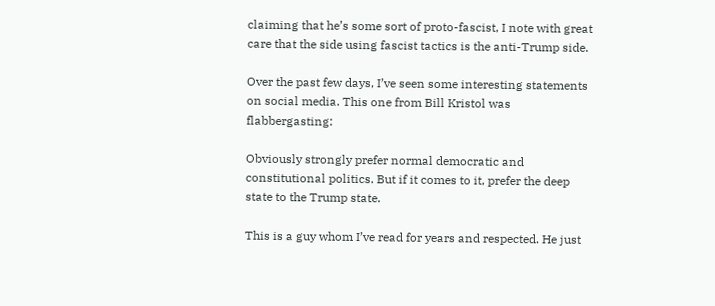claiming that he’s some sort of proto-fascist, I note with great care that the side using fascist tactics is the anti-Trump side.

Over the past few days, I’ve seen some interesting statements on social media. This one from Bill Kristol was flabbergasting:

Obviously strongly prefer normal democratic and constitutional politics. But if it comes to it, prefer the deep state to the Trump state.

This is a guy whom I’ve read for years and respected. He just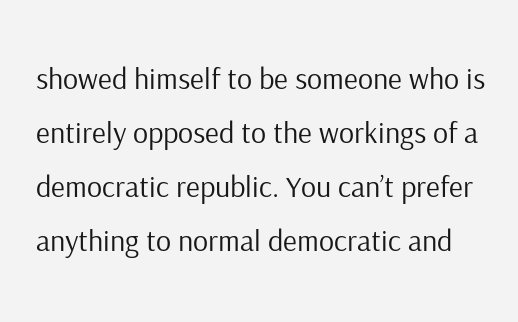showed himself to be someone who is entirely opposed to the workings of a democratic republic. You can’t prefer anything to normal democratic and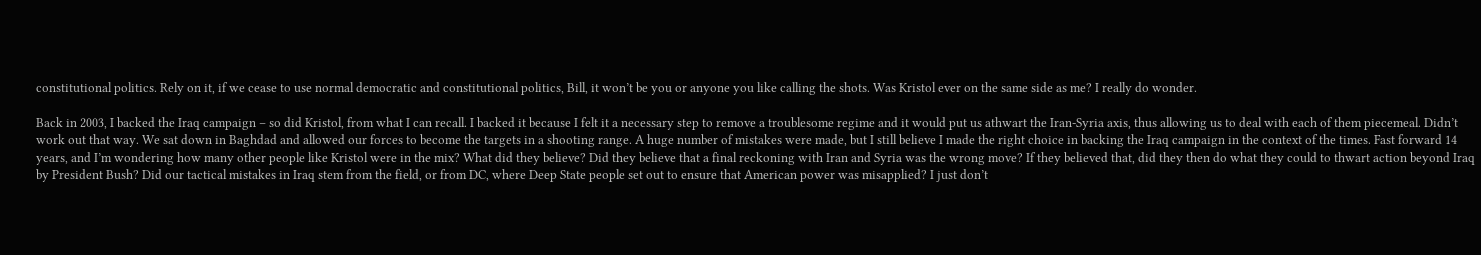constitutional politics. Rely on it, if we cease to use normal democratic and constitutional politics, Bill, it won’t be you or anyone you like calling the shots. Was Kristol ever on the same side as me? I really do wonder.

Back in 2003, I backed the Iraq campaign – so did Kristol, from what I can recall. I backed it because I felt it a necessary step to remove a troublesome regime and it would put us athwart the Iran-Syria axis, thus allowing us to deal with each of them piecemeal. Didn’t work out that way. We sat down in Baghdad and allowed our forces to become the targets in a shooting range. A huge number of mistakes were made, but I still believe I made the right choice in backing the Iraq campaign in the context of the times. Fast forward 14 years, and I’m wondering how many other people like Kristol were in the mix? What did they believe? Did they believe that a final reckoning with Iran and Syria was the wrong move? If they believed that, did they then do what they could to thwart action beyond Iraq by President Bush? Did our tactical mistakes in Iraq stem from the field, or from DC, where Deep State people set out to ensure that American power was misapplied? I just don’t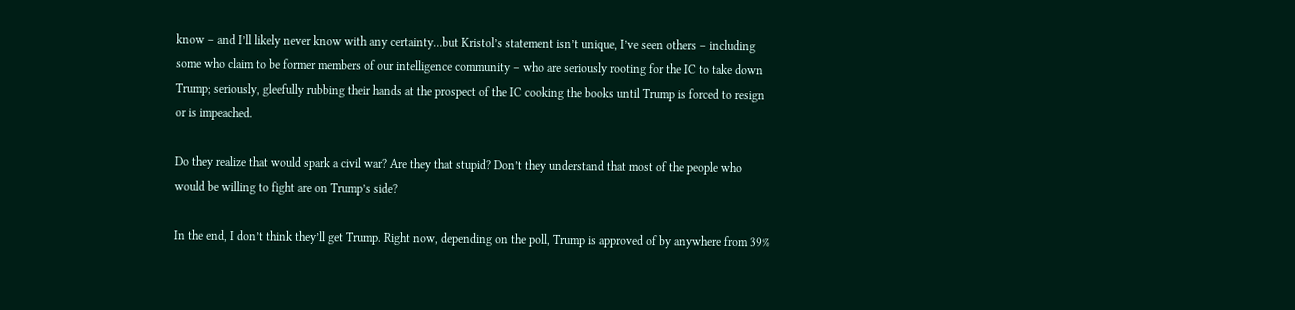know – and I’ll likely never know with any certainty…but Kristol’s statement isn’t unique, I’ve seen others – including some who claim to be former members of our intelligence community – who are seriously rooting for the IC to take down Trump; seriously, gleefully rubbing their hands at the prospect of the IC cooking the books until Trump is forced to resign or is impeached.

Do they realize that would spark a civil war? Are they that stupid? Don’t they understand that most of the people who would be willing to fight are on Trump’s side?

In the end, I don’t think they’ll get Trump. Right now, depending on the poll, Trump is approved of by anywhere from 39%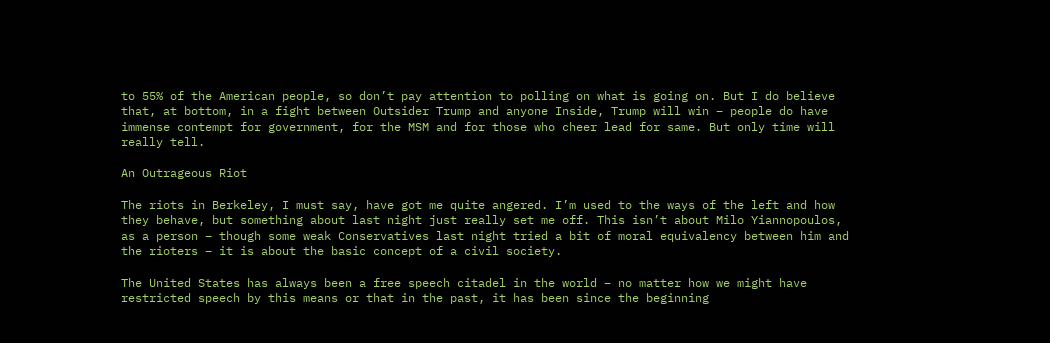to 55% of the American people, so don’t pay attention to polling on what is going on. But I do believe that, at bottom, in a fight between Outsider Trump and anyone Inside, Trump will win – people do have immense contempt for government, for the MSM and for those who cheer lead for same. But only time will really tell.

An Outrageous Riot

The riots in Berkeley, I must say, have got me quite angered. I’m used to the ways of the left and how they behave, but something about last night just really set me off. This isn’t about Milo Yiannopoulos, as a person – though some weak Conservatives last night tried a bit of moral equivalency between him and the rioters – it is about the basic concept of a civil society.

The United States has always been a free speech citadel in the world – no matter how we might have restricted speech by this means or that in the past, it has been since the beginning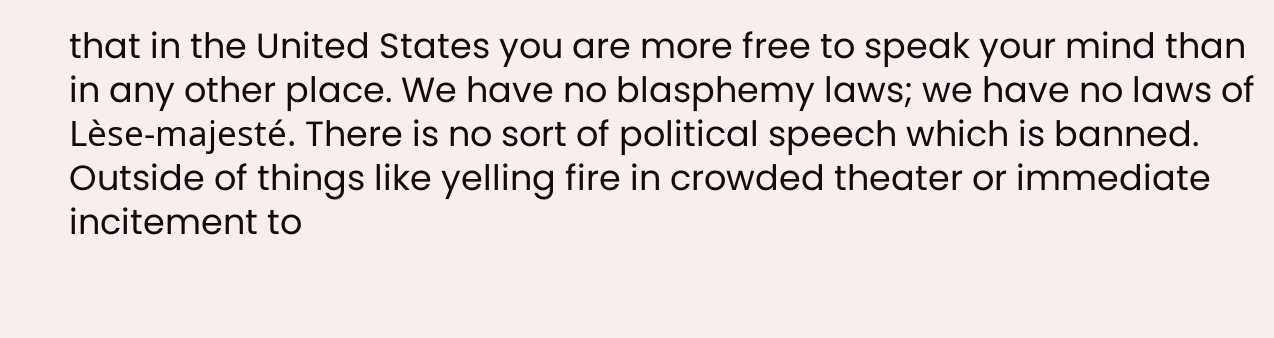that in the United States you are more free to speak your mind than in any other place. We have no blasphemy laws; we have no laws of Lèse-majesté. There is no sort of political speech which is banned. Outside of things like yelling fire in crowded theater or immediate incitement to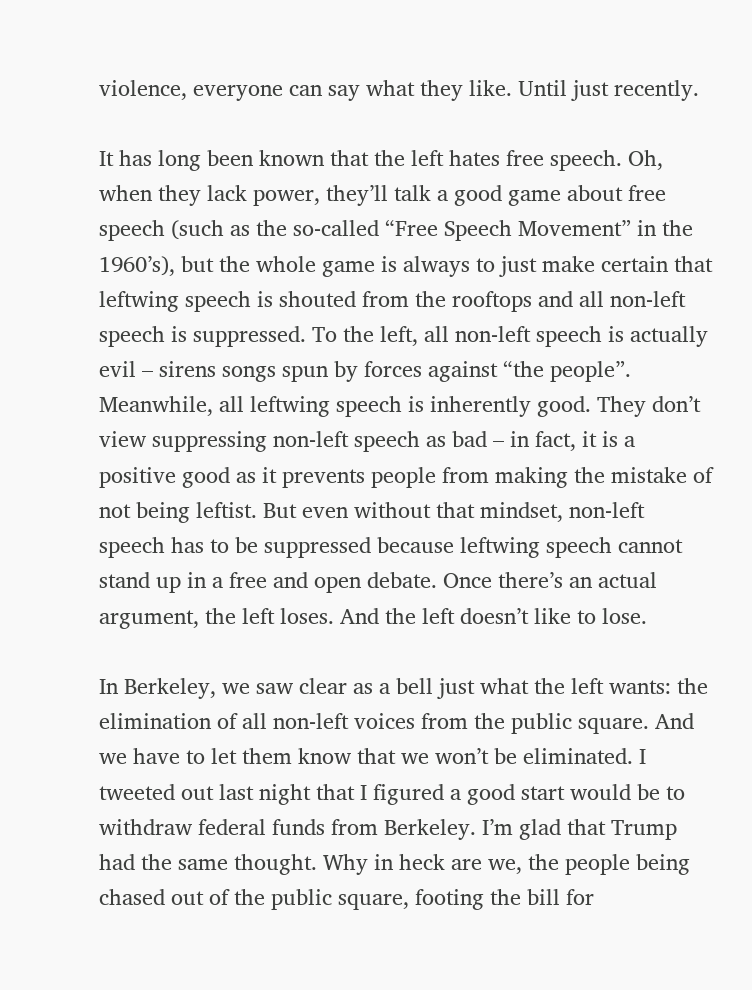violence, everyone can say what they like. Until just recently.

It has long been known that the left hates free speech. Oh, when they lack power, they’ll talk a good game about free speech (such as the so-called “Free Speech Movement” in the 1960’s), but the whole game is always to just make certain that leftwing speech is shouted from the rooftops and all non-left speech is suppressed. To the left, all non-left speech is actually evil – sirens songs spun by forces against “the people”. Meanwhile, all leftwing speech is inherently good. They don’t view suppressing non-left speech as bad – in fact, it is a positive good as it prevents people from making the mistake of not being leftist. But even without that mindset, non-left speech has to be suppressed because leftwing speech cannot stand up in a free and open debate. Once there’s an actual argument, the left loses. And the left doesn’t like to lose.

In Berkeley, we saw clear as a bell just what the left wants: the elimination of all non-left voices from the public square. And we have to let them know that we won’t be eliminated. I tweeted out last night that I figured a good start would be to withdraw federal funds from Berkeley. I’m glad that Trump had the same thought. Why in heck are we, the people being chased out of the public square, footing the bill for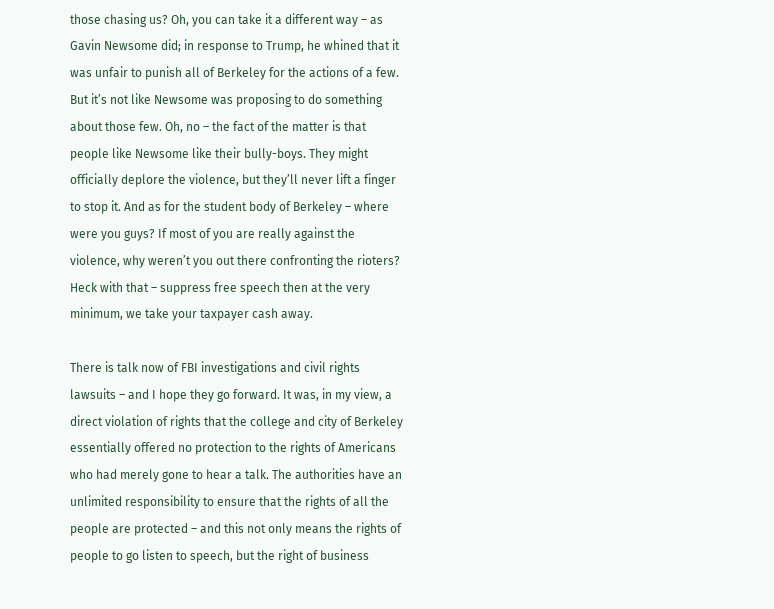those chasing us? Oh, you can take it a different way – as Gavin Newsome did; in response to Trump, he whined that it was unfair to punish all of Berkeley for the actions of a few. But it’s not like Newsome was proposing to do something about those few. Oh, no – the fact of the matter is that people like Newsome like their bully-boys. They might officially deplore the violence, but they’ll never lift a finger to stop it. And as for the student body of Berkeley – where were you guys? If most of you are really against the violence, why weren’t you out there confronting the rioters? Heck with that – suppress free speech then at the very minimum, we take your taxpayer cash away.

There is talk now of FBI investigations and civil rights lawsuits – and I hope they go forward. It was, in my view, a direct violation of rights that the college and city of Berkeley essentially offered no protection to the rights of Americans who had merely gone to hear a talk. The authorities have an unlimited responsibility to ensure that the rights of all the people are protected – and this not only means the rights of people to go listen to speech, but the right of business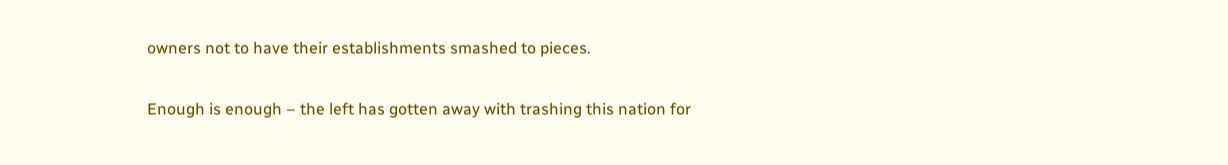owners not to have their establishments smashed to pieces.

Enough is enough – the left has gotten away with trashing this nation for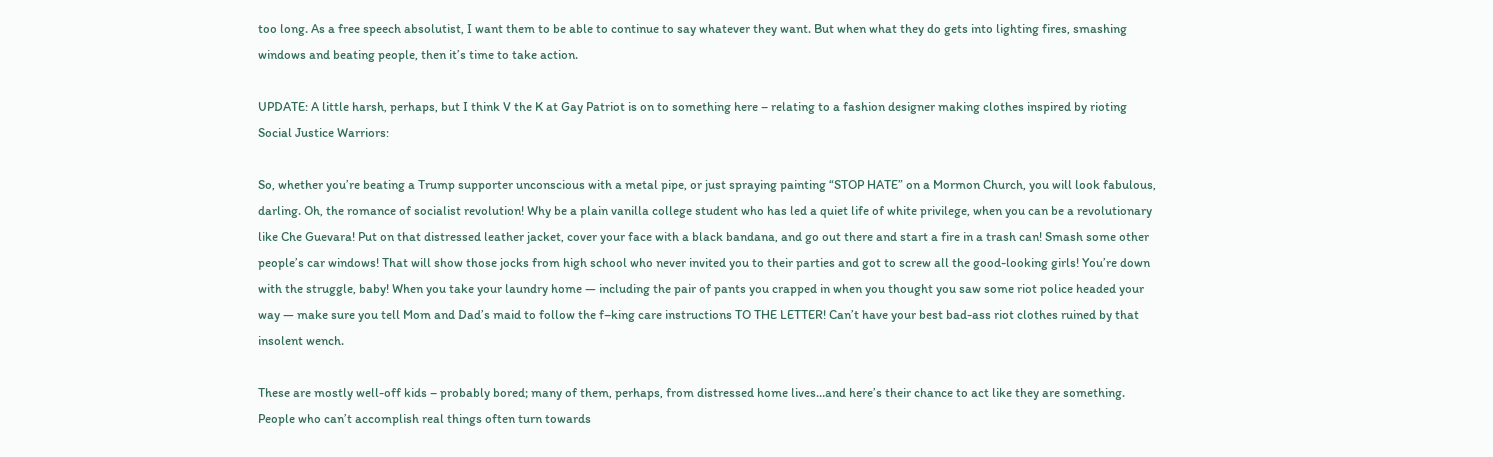too long. As a free speech absolutist, I want them to be able to continue to say whatever they want. But when what they do gets into lighting fires, smashing windows and beating people, then it’s time to take action.

UPDATE: A little harsh, perhaps, but I think V the K at Gay Patriot is on to something here – relating to a fashion designer making clothes inspired by rioting Social Justice Warriors:

So, whether you’re beating a Trump supporter unconscious with a metal pipe, or just spraying painting “STOP HATE” on a Mormon Church, you will look fabulous, darling. Oh, the romance of socialist revolution! Why be a plain vanilla college student who has led a quiet life of white privilege, when you can be a revolutionary like Che Guevara! Put on that distressed leather jacket, cover your face with a black bandana, and go out there and start a fire in a trash can! Smash some other people’s car windows! That will show those jocks from high school who never invited you to their parties and got to screw all the good-looking girls! You’re down with the struggle, baby! When you take your laundry home — including the pair of pants you crapped in when you thought you saw some riot police headed your way — make sure you tell Mom and Dad’s maid to follow the f–king care instructions TO THE LETTER! Can’t have your best bad-ass riot clothes ruined by that insolent wench.

These are mostly well-off kids – probably bored; many of them, perhaps, from distressed home lives…and here’s their chance to act like they are something. People who can’t accomplish real things often turn towards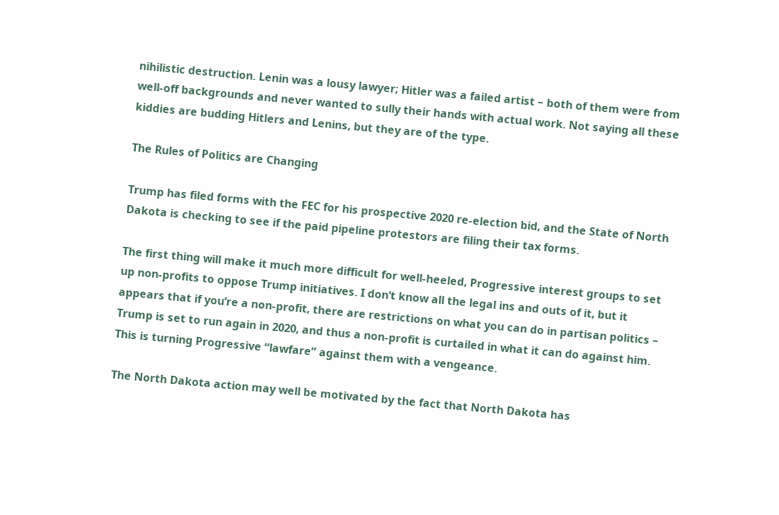nihilistic destruction. Lenin was a lousy lawyer; Hitler was a failed artist – both of them were from well-off backgrounds and never wanted to sully their hands with actual work. Not saying all these kiddies are budding Hitlers and Lenins, but they are of the type.

The Rules of Politics are Changing

Trump has filed forms with the FEC for his prospective 2020 re-election bid, and the State of North Dakota is checking to see if the paid pipeline protestors are filing their tax forms.

The first thing will make it much more difficult for well-heeled, Progressive interest groups to set up non-profits to oppose Trump initiatives. I don’t know all the legal ins and outs of it, but it appears that if you’re a non-profit, there are restrictions on what you can do in partisan politics – Trump is set to run again in 2020, and thus a non-profit is curtailed in what it can do against him. This is turning Progressive “lawfare” against them with a vengeance.

The North Dakota action may well be motivated by the fact that North Dakota has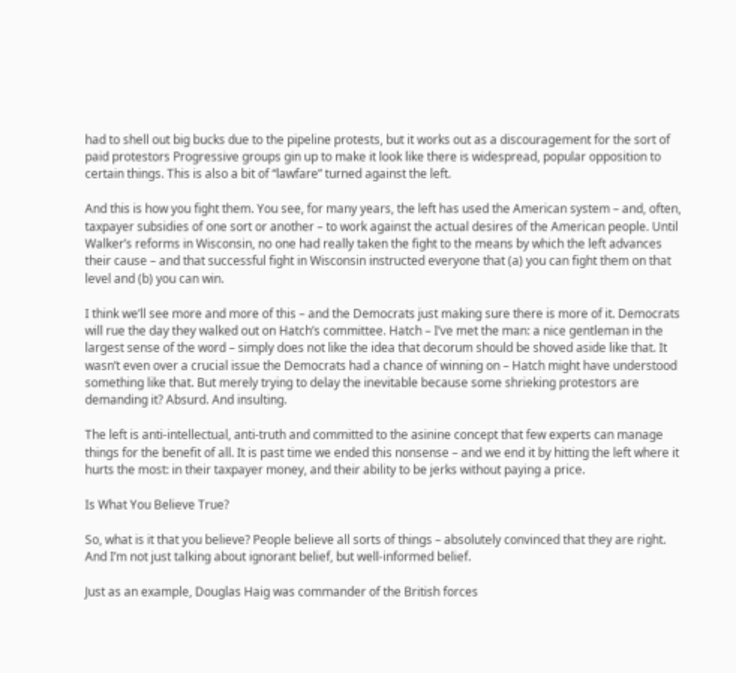had to shell out big bucks due to the pipeline protests, but it works out as a discouragement for the sort of paid protestors Progressive groups gin up to make it look like there is widespread, popular opposition to certain things. This is also a bit of “lawfare” turned against the left.

And this is how you fight them. You see, for many years, the left has used the American system – and, often, taxpayer subsidies of one sort or another – to work against the actual desires of the American people. Until Walker’s reforms in Wisconsin, no one had really taken the fight to the means by which the left advances their cause – and that successful fight in Wisconsin instructed everyone that (a) you can fight them on that level and (b) you can win.

I think we’ll see more and more of this – and the Democrats just making sure there is more of it. Democrats will rue the day they walked out on Hatch’s committee. Hatch – I’ve met the man: a nice gentleman in the largest sense of the word – simply does not like the idea that decorum should be shoved aside like that. It wasn’t even over a crucial issue the Democrats had a chance of winning on – Hatch might have understood something like that. But merely trying to delay the inevitable because some shrieking protestors are demanding it? Absurd. And insulting.

The left is anti-intellectual, anti-truth and committed to the asinine concept that few experts can manage things for the benefit of all. It is past time we ended this nonsense – and we end it by hitting the left where it hurts the most: in their taxpayer money, and their ability to be jerks without paying a price.

Is What You Believe True?

So, what is it that you believe? People believe all sorts of things – absolutely convinced that they are right. And I’m not just talking about ignorant belief, but well-informed belief.

Just as an example, Douglas Haig was commander of the British forces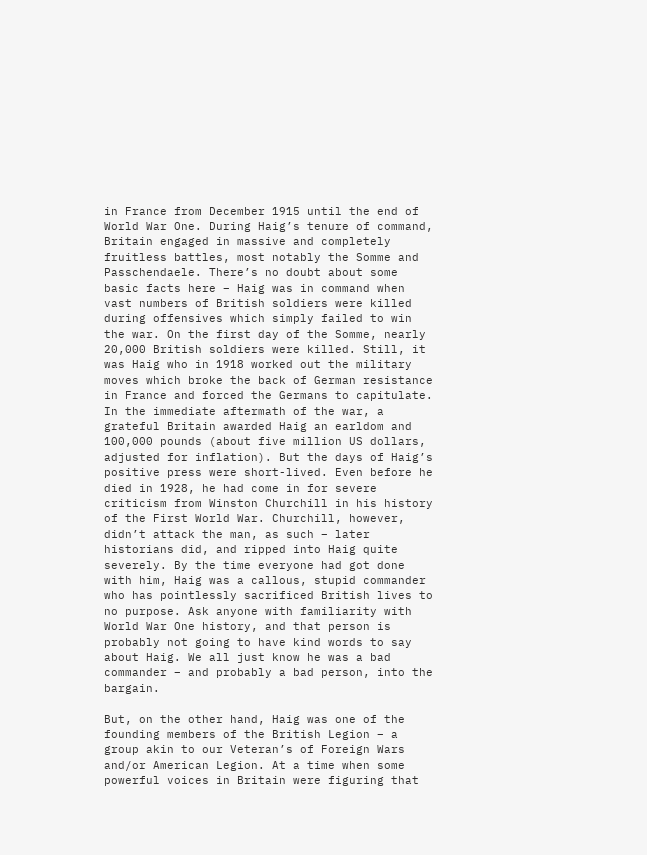in France from December 1915 until the end of World War One. During Haig’s tenure of command, Britain engaged in massive and completely fruitless battles, most notably the Somme and Passchendaele. There’s no doubt about some basic facts here – Haig was in command when vast numbers of British soldiers were killed during offensives which simply failed to win the war. On the first day of the Somme, nearly 20,000 British soldiers were killed. Still, it was Haig who in 1918 worked out the military moves which broke the back of German resistance in France and forced the Germans to capitulate. In the immediate aftermath of the war, a grateful Britain awarded Haig an earldom and 100,000 pounds (about five million US dollars, adjusted for inflation). But the days of Haig’s positive press were short-lived. Even before he died in 1928, he had come in for severe criticism from Winston Churchill in his history of the First World War. Churchill, however, didn’t attack the man, as such – later historians did, and ripped into Haig quite severely. By the time everyone had got done with him, Haig was a callous, stupid commander who has pointlessly sacrificed British lives to no purpose. Ask anyone with familiarity with World War One history, and that person is probably not going to have kind words to say about Haig. We all just know he was a bad commander – and probably a bad person, into the bargain.

But, on the other hand, Haig was one of the founding members of the British Legion – a group akin to our Veteran’s of Foreign Wars and/or American Legion. At a time when some powerful voices in Britain were figuring that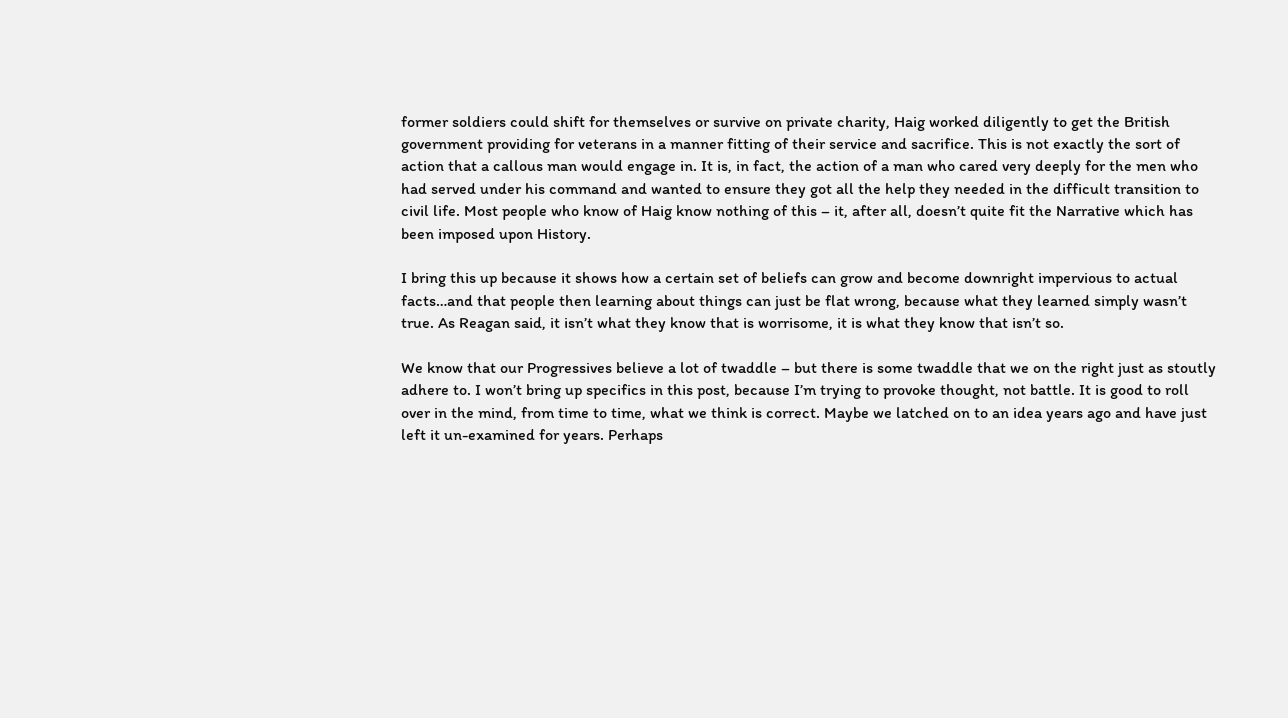former soldiers could shift for themselves or survive on private charity, Haig worked diligently to get the British government providing for veterans in a manner fitting of their service and sacrifice. This is not exactly the sort of action that a callous man would engage in. It is, in fact, the action of a man who cared very deeply for the men who had served under his command and wanted to ensure they got all the help they needed in the difficult transition to civil life. Most people who know of Haig know nothing of this – it, after all, doesn’t quite fit the Narrative which has been imposed upon History.

I bring this up because it shows how a certain set of beliefs can grow and become downright impervious to actual facts…and that people then learning about things can just be flat wrong, because what they learned simply wasn’t true. As Reagan said, it isn’t what they know that is worrisome, it is what they know that isn’t so.

We know that our Progressives believe a lot of twaddle – but there is some twaddle that we on the right just as stoutly adhere to. I won’t bring up specifics in this post, because I’m trying to provoke thought, not battle. It is good to roll over in the mind, from time to time, what we think is correct. Maybe we latched on to an idea years ago and have just left it un-examined for years. Perhaps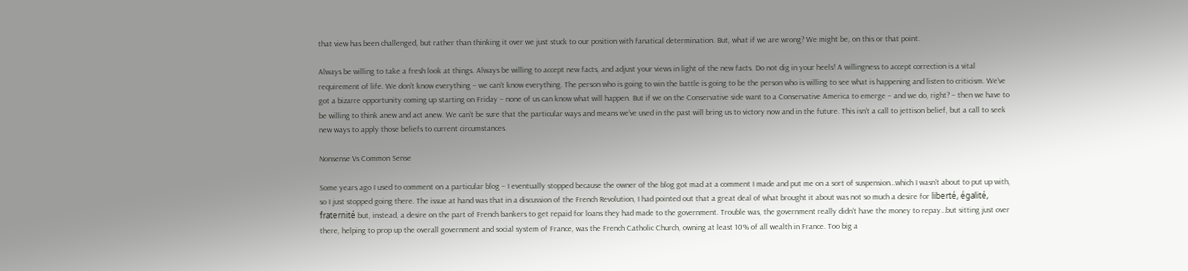that view has been challenged, but rather than thinking it over we just stuck to our position with fanatical determination. But, what if we are wrong? We might be, on this or that point.

Always be willing to take a fresh look at things. Always be willing to accept new facts, and adjust your views in light of the new facts. Do not dig in your heels! A willingness to accept correction is a vital requirement of life. We don’t know everything – we can’t know everything. The person who is going to win the battle is going to be the person who is willing to see what is happening and listen to criticism. We’ve got a bizarre opportunity coming up starting on Friday – none of us can know what will happen. But if we on the Conservative side want to a Conservative America to emerge – and we do, right? – then we have to be willing to think anew and act anew. We can’t be sure that the particular ways and means we’ve used in the past will bring us to victory now and in the future. This isn’t a call to jettison belief, but a call to seek new ways to apply those beliefs to current circumstances.

Nonsense Vs Common Sense

Some years ago I used to comment on a particular blog – I eventually stopped because the owner of the blog got mad at a comment I made and put me on a sort of suspension…which I wasn’t about to put up with, so I just stopped going there. The issue at hand was that in a discussion of the French Revolution, I had pointed out that a great deal of what brought it about was not so much a desire for liberté, égalité, fraternité but, instead, a desire on the part of French bankers to get repaid for loans they had made to the government. Trouble was, the government really didn’t have the money to repay…but sitting just over there, helping to prop up the overall government and social system of France, was the French Catholic Church, owning at least 10% of all wealth in France. Too big a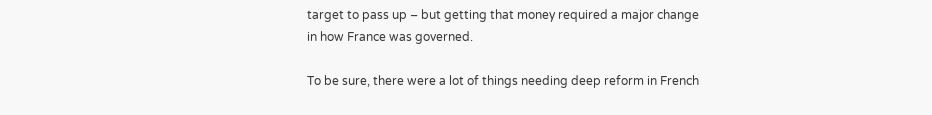target to pass up – but getting that money required a major change in how France was governed.

To be sure, there were a lot of things needing deep reform in French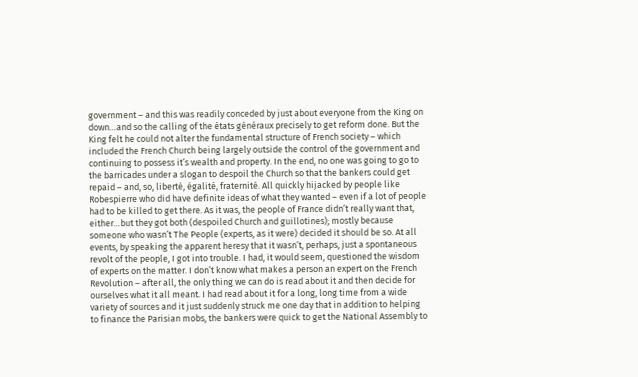government – and this was readily conceded by just about everyone from the King on down…and so the calling of the états généraux precisely to get reform done. But the King felt he could not alter the fundamental structure of French society – which included the French Church being largely outside the control of the government and continuing to possess it’s wealth and property. In the end, no one was going to go to the barricades under a slogan to despoil the Church so that the bankers could get repaid – and, so, liberté, égalité, fraternité. All quickly hijacked by people like Robespierre who did have definite ideas of what they wanted – even if a lot of people had to be killed to get there. As it was, the people of France didn’t really want that, either…but they got both (despoiled Church and guillotines); mostly because someone who wasn’t The People (experts, as it were) decided it should be so. At all events, by speaking the apparent heresy that it wasn’t, perhaps, just a spontaneous revolt of the people, I got into trouble. I had, it would seem, questioned the wisdom of experts on the matter. I don’t know what makes a person an expert on the French Revolution – after all, the only thing we can do is read about it and then decide for ourselves what it all meant. I had read about it for a long, long time from a wide variety of sources and it just suddenly struck me one day that in addition to helping to finance the Parisian mobs, the bankers were quick to get the National Assembly to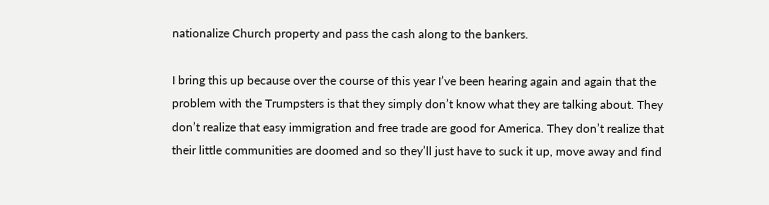nationalize Church property and pass the cash along to the bankers.

I bring this up because over the course of this year I’ve been hearing again and again that the problem with the Trumpsters is that they simply don’t know what they are talking about. They don’t realize that easy immigration and free trade are good for America. They don’t realize that their little communities are doomed and so they’ll just have to suck it up, move away and find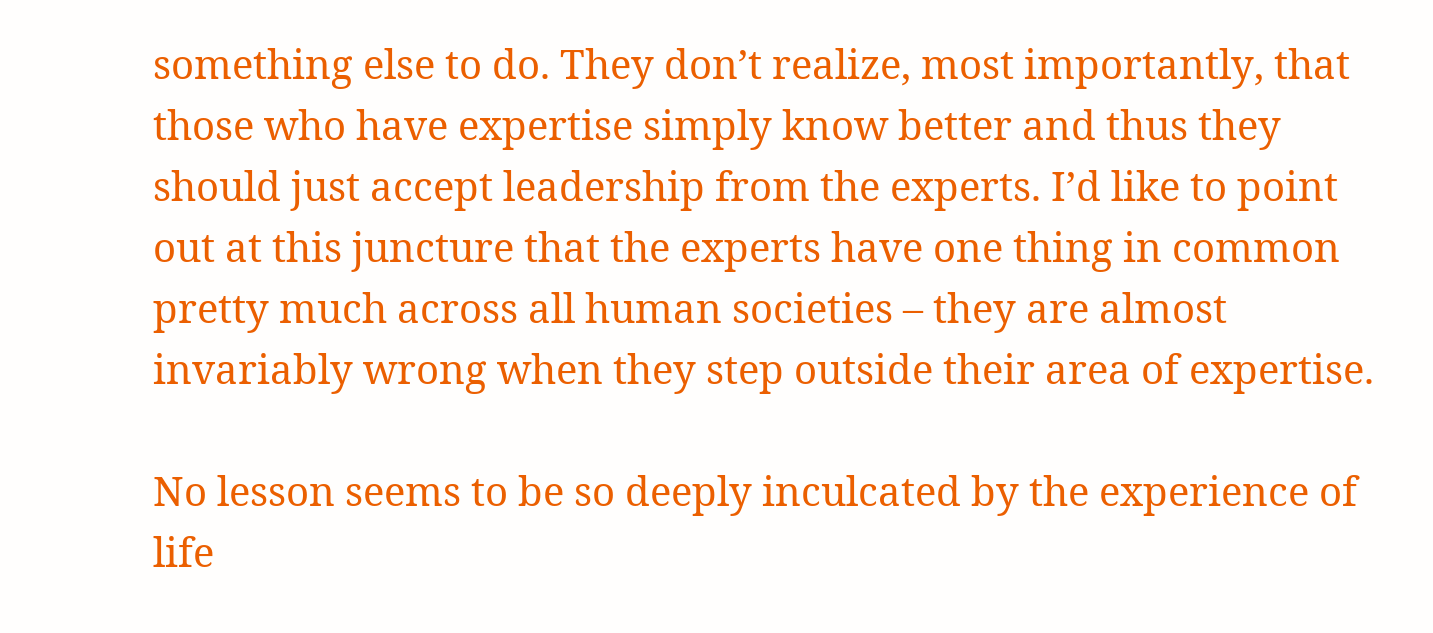something else to do. They don’t realize, most importantly, that those who have expertise simply know better and thus they should just accept leadership from the experts. I’d like to point out at this juncture that the experts have one thing in common pretty much across all human societies – they are almost invariably wrong when they step outside their area of expertise.

No lesson seems to be so deeply inculcated by the experience of life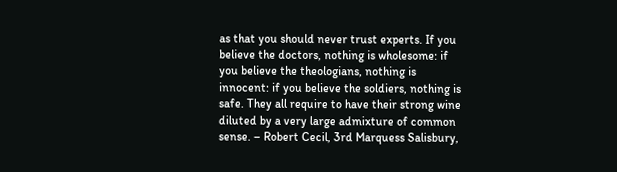as that you should never trust experts. If you believe the doctors, nothing is wholesome: if you believe the theologians, nothing is innocent: if you believe the soldiers, nothing is safe. They all require to have their strong wine diluted by a very large admixture of common sense. – Robert Cecil, 3rd Marquess Salisbury,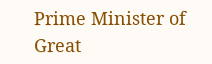Prime Minister of Great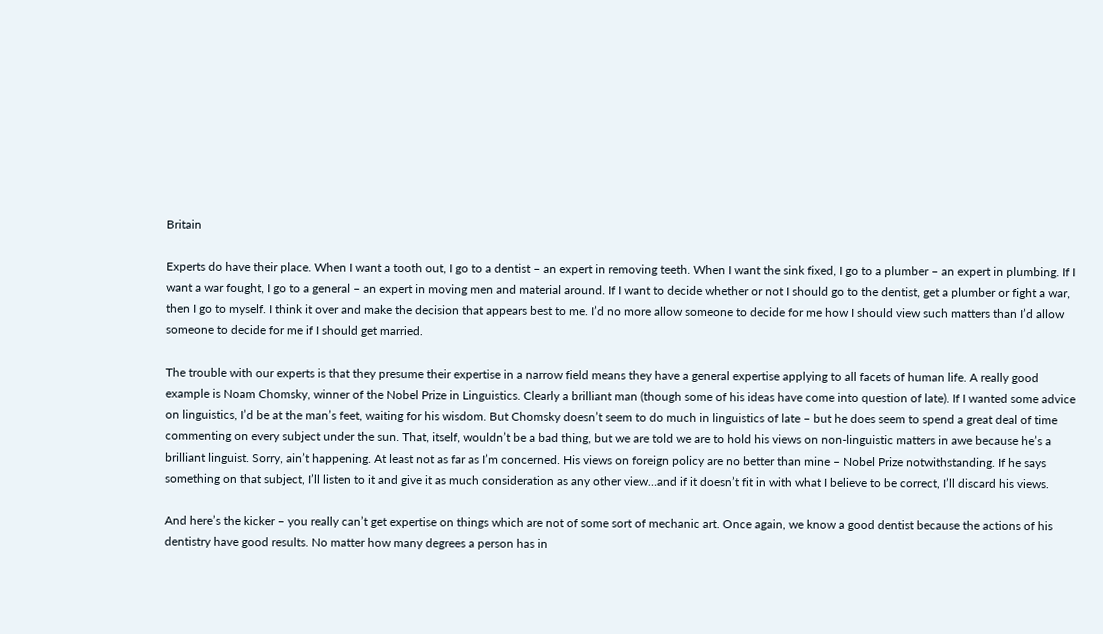Britain

Experts do have their place. When I want a tooth out, I go to a dentist – an expert in removing teeth. When I want the sink fixed, I go to a plumber – an expert in plumbing. If I want a war fought, I go to a general – an expert in moving men and material around. If I want to decide whether or not I should go to the dentist, get a plumber or fight a war, then I go to myself. I think it over and make the decision that appears best to me. I’d no more allow someone to decide for me how I should view such matters than I’d allow someone to decide for me if I should get married.

The trouble with our experts is that they presume their expertise in a narrow field means they have a general expertise applying to all facets of human life. A really good example is Noam Chomsky, winner of the Nobel Prize in Linguistics. Clearly a brilliant man (though some of his ideas have come into question of late). If I wanted some advice on linguistics, I’d be at the man’s feet, waiting for his wisdom. But Chomsky doesn’t seem to do much in linguistics of late – but he does seem to spend a great deal of time commenting on every subject under the sun. That, itself, wouldn’t be a bad thing, but we are told we are to hold his views on non-linguistic matters in awe because he’s a brilliant linguist. Sorry, ain’t happening. At least not as far as I’m concerned. His views on foreign policy are no better than mine – Nobel Prize notwithstanding. If he says something on that subject, I’ll listen to it and give it as much consideration as any other view…and if it doesn’t fit in with what I believe to be correct, I’ll discard his views.

And here’s the kicker – you really can’t get expertise on things which are not of some sort of mechanic art. Once again, we know a good dentist because the actions of his dentistry have good results. No matter how many degrees a person has in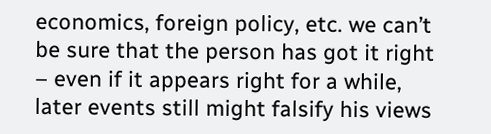economics, foreign policy, etc. we can’t be sure that the person has got it right – even if it appears right for a while, later events still might falsify his views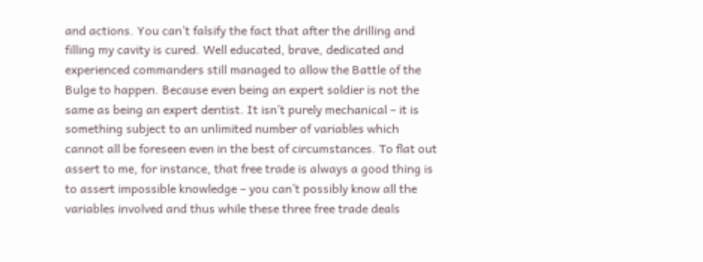and actions. You can’t falsify the fact that after the drilling and filling my cavity is cured. Well educated, brave, dedicated and experienced commanders still managed to allow the Battle of the Bulge to happen. Because even being an expert soldier is not the same as being an expert dentist. It isn’t purely mechanical – it is something subject to an unlimited number of variables which cannot all be foreseen even in the best of circumstances. To flat out assert to me, for instance, that free trade is always a good thing is to assert impossible knowledge – you can’t possibly know all the variables involved and thus while these three free trade deals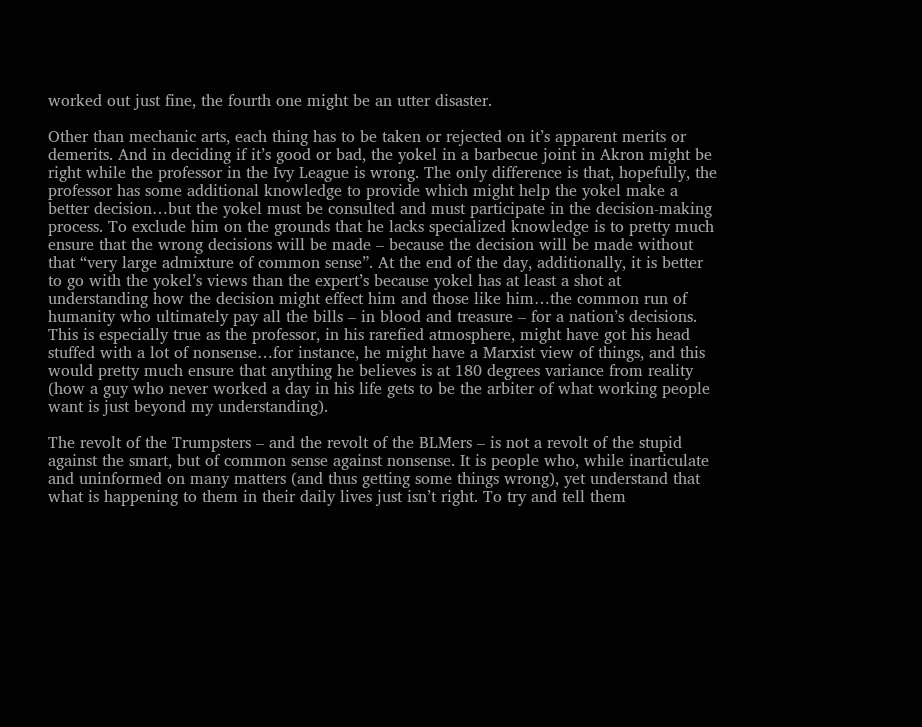worked out just fine, the fourth one might be an utter disaster.

Other than mechanic arts, each thing has to be taken or rejected on it’s apparent merits or demerits. And in deciding if it’s good or bad, the yokel in a barbecue joint in Akron might be right while the professor in the Ivy League is wrong. The only difference is that, hopefully, the professor has some additional knowledge to provide which might help the yokel make a better decision…but the yokel must be consulted and must participate in the decision-making process. To exclude him on the grounds that he lacks specialized knowledge is to pretty much ensure that the wrong decisions will be made – because the decision will be made without that “very large admixture of common sense”. At the end of the day, additionally, it is better to go with the yokel’s views than the expert’s because yokel has at least a shot at understanding how the decision might effect him and those like him…the common run of humanity who ultimately pay all the bills – in blood and treasure – for a nation’s decisions. This is especially true as the professor, in his rarefied atmosphere, might have got his head stuffed with a lot of nonsense…for instance, he might have a Marxist view of things, and this would pretty much ensure that anything he believes is at 180 degrees variance from reality (how a guy who never worked a day in his life gets to be the arbiter of what working people want is just beyond my understanding).

The revolt of the Trumpsters – and the revolt of the BLMers – is not a revolt of the stupid against the smart, but of common sense against nonsense. It is people who, while inarticulate and uninformed on many matters (and thus getting some things wrong), yet understand that what is happening to them in their daily lives just isn’t right. To try and tell them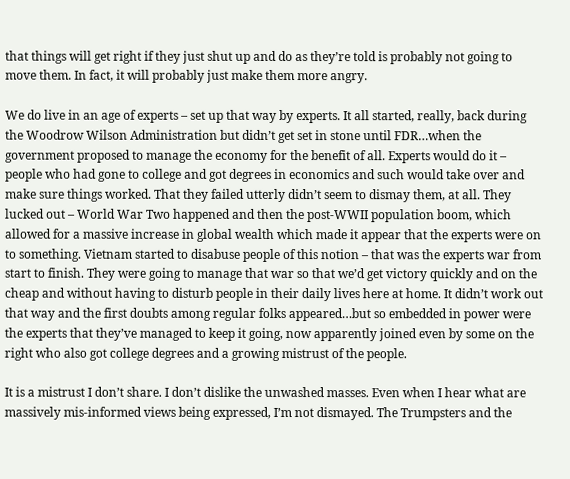that things will get right if they just shut up and do as they’re told is probably not going to move them. In fact, it will probably just make them more angry.

We do live in an age of experts – set up that way by experts. It all started, really, back during the Woodrow Wilson Administration but didn’t get set in stone until FDR…when the government proposed to manage the economy for the benefit of all. Experts would do it – people who had gone to college and got degrees in economics and such would take over and make sure things worked. That they failed utterly didn’t seem to dismay them, at all. They lucked out – World War Two happened and then the post-WWII population boom, which allowed for a massive increase in global wealth which made it appear that the experts were on to something. Vietnam started to disabuse people of this notion – that was the experts war from start to finish. They were going to manage that war so that we’d get victory quickly and on the cheap and without having to disturb people in their daily lives here at home. It didn’t work out that way and the first doubts among regular folks appeared…but so embedded in power were the experts that they’ve managed to keep it going, now apparently joined even by some on the right who also got college degrees and a growing mistrust of the people.

It is a mistrust I don’t share. I don’t dislike the unwashed masses. Even when I hear what are massively mis-informed views being expressed, I’m not dismayed. The Trumpsters and the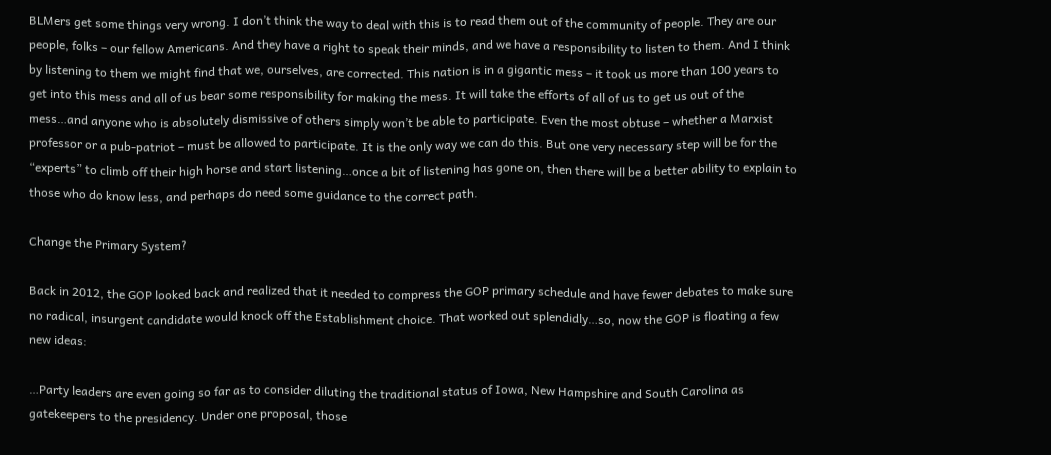BLMers get some things very wrong. I don’t think the way to deal with this is to read them out of the community of people. They are our people, folks – our fellow Americans. And they have a right to speak their minds, and we have a responsibility to listen to them. And I think by listening to them we might find that we, ourselves, are corrected. This nation is in a gigantic mess – it took us more than 100 years to get into this mess and all of us bear some responsibility for making the mess. It will take the efforts of all of us to get us out of the mess…and anyone who is absolutely dismissive of others simply won’t be able to participate. Even the most obtuse – whether a Marxist professor or a pub-patriot – must be allowed to participate. It is the only way we can do this. But one very necessary step will be for the “experts” to climb off their high horse and start listening…once a bit of listening has gone on, then there will be a better ability to explain to those who do know less, and perhaps do need some guidance to the correct path.

Change the Primary System?

Back in 2012, the GOP looked back and realized that it needed to compress the GOP primary schedule and have fewer debates to make sure no radical, insurgent candidate would knock off the Establishment choice. That worked out splendidly…so, now the GOP is floating a few new ideas:

…Party leaders are even going so far as to consider diluting the traditional status of Iowa, New Hampshire and South Carolina as gatekeepers to the presidency. Under one proposal, those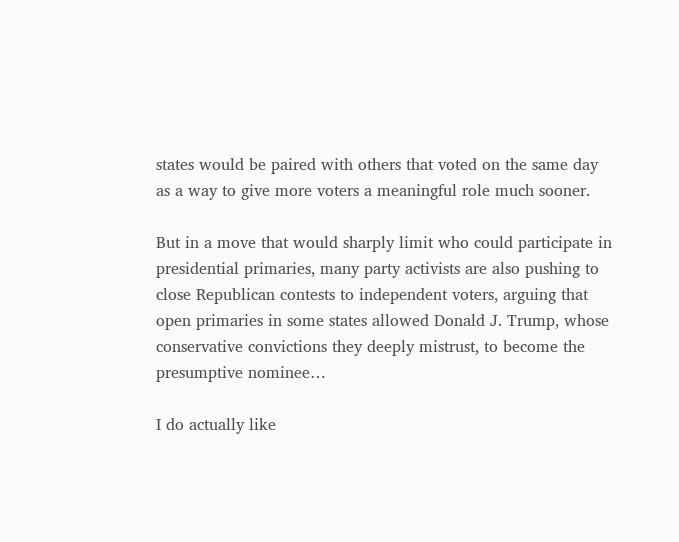states would be paired with others that voted on the same day as a way to give more voters a meaningful role much sooner.

But in a move that would sharply limit who could participate in presidential primaries, many party activists are also pushing to close Republican contests to independent voters, arguing that open primaries in some states allowed Donald J. Trump, whose conservative convictions they deeply mistrust, to become the presumptive nominee…

I do actually like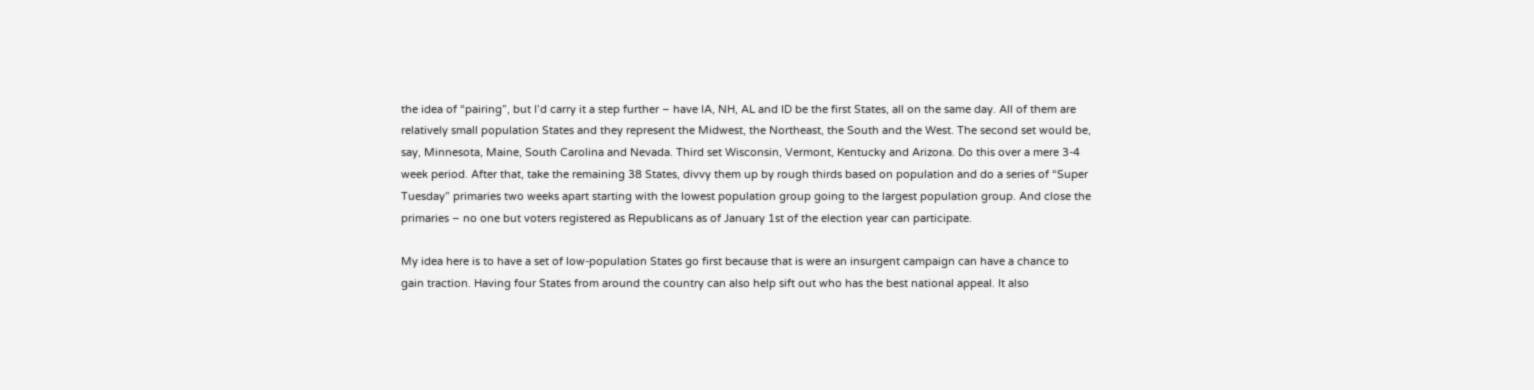the idea of “pairing”, but I’d carry it a step further – have IA, NH, AL and ID be the first States, all on the same day. All of them are relatively small population States and they represent the Midwest, the Northeast, the South and the West. The second set would be, say, Minnesota, Maine, South Carolina and Nevada. Third set Wisconsin, Vermont, Kentucky and Arizona. Do this over a mere 3-4 week period. After that, take the remaining 38 States, divvy them up by rough thirds based on population and do a series of “Super Tuesday” primaries two weeks apart starting with the lowest population group going to the largest population group. And close the primaries – no one but voters registered as Republicans as of January 1st of the election year can participate.

My idea here is to have a set of low-population States go first because that is were an insurgent campaign can have a chance to gain traction. Having four States from around the country can also help sift out who has the best national appeal. It also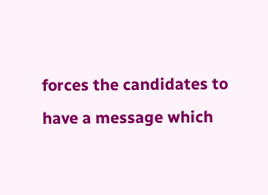forces the candidates to have a message which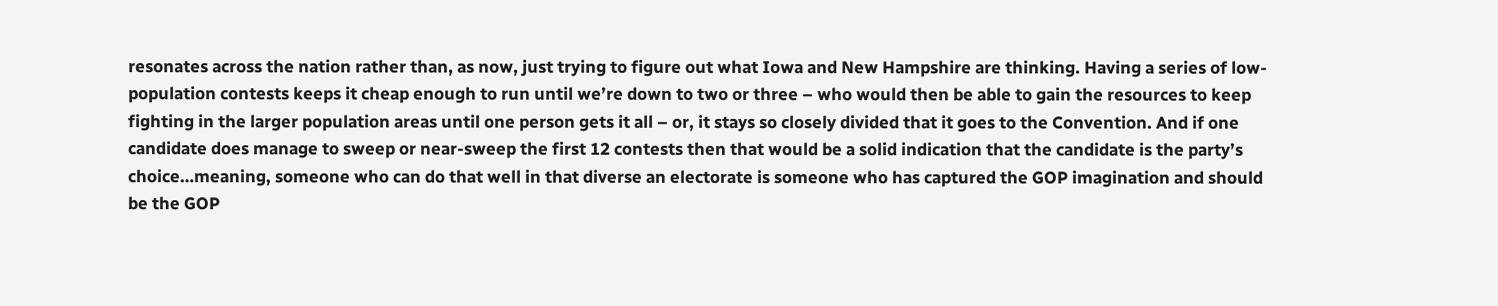resonates across the nation rather than, as now, just trying to figure out what Iowa and New Hampshire are thinking. Having a series of low-population contests keeps it cheap enough to run until we’re down to two or three – who would then be able to gain the resources to keep fighting in the larger population areas until one person gets it all – or, it stays so closely divided that it goes to the Convention. And if one candidate does manage to sweep or near-sweep the first 12 contests then that would be a solid indication that the candidate is the party’s choice…meaning, someone who can do that well in that diverse an electorate is someone who has captured the GOP imagination and should be the GOP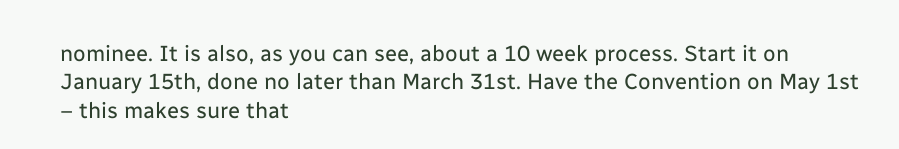nominee. It is also, as you can see, about a 10 week process. Start it on January 15th, done no later than March 31st. Have the Convention on May 1st – this makes sure that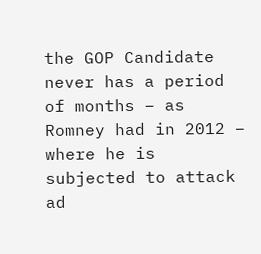the GOP Candidate never has a period of months – as Romney had in 2012 – where he is subjected to attack ad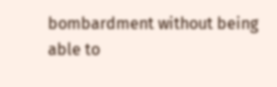bombardment without being able to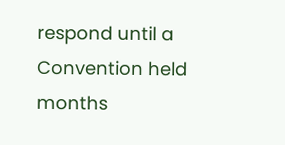respond until a Convention held months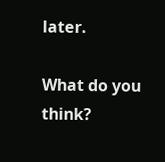later.

What do you think?